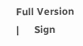Full Version     |     Sign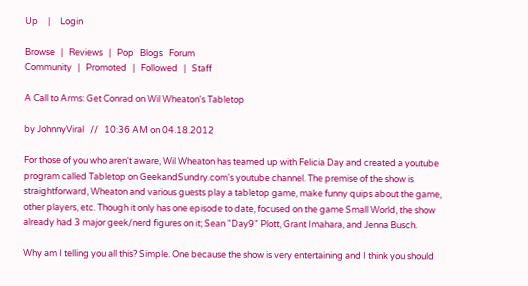Up     |     Login

Browse   |   Reviews   |   Pop   Blogs   Forum
Community   |   Promoted   |   Followed   |   Staff

A Call to Arms: Get Conrad on Wil Wheaton's Tabletop

by JohnnyViral   //   10:36 AM on 04.18.2012

For those of you who aren't aware, Wil Wheaton has teamed up with Felicia Day and created a youtube program called Tabletop on GeekandSundry.com's youtube channel. The premise of the show is straightforward, Wheaton and various guests play a tabletop game, make funny quips about the game, other players, etc. Though it only has one episode to date, focused on the game Small World, the show already had 3 major geek/nerd figures on it; Sean "Day9" Plott, Grant Imahara, and Jenna Busch.

Why am I telling you all this? Simple. One because the show is very entertaining and I think you should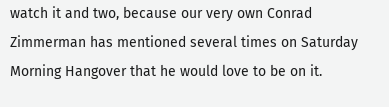watch it and two, because our very own Conrad Zimmerman has mentioned several times on Saturday Morning Hangover that he would love to be on it.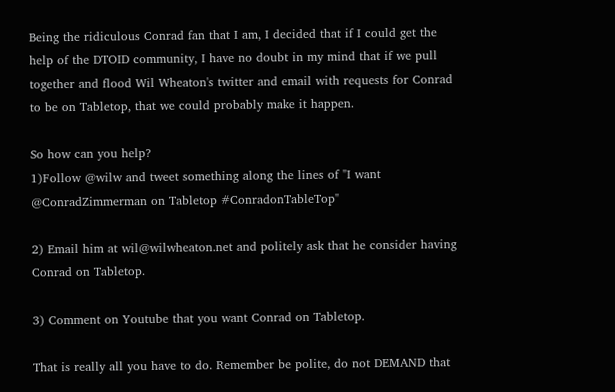Being the ridiculous Conrad fan that I am, I decided that if I could get the help of the DTOID community, I have no doubt in my mind that if we pull together and flood Wil Wheaton's twitter and email with requests for Conrad to be on Tabletop, that we could probably make it happen.

So how can you help?
1)Follow @wilw and tweet something along the lines of "I want @ConradZimmerman on Tabletop #ConradonTableTop"

2) Email him at wil@wilwheaton.net and politely ask that he consider having Conrad on Tabletop.

3) Comment on Youtube that you want Conrad on Tabletop.

That is really all you have to do. Remember be polite, do not DEMAND that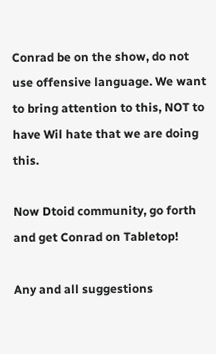Conrad be on the show, do not use offensive language. We want to bring attention to this, NOT to have Wil hate that we are doing this.

Now Dtoid community, go forth and get Conrad on Tabletop!

Any and all suggestions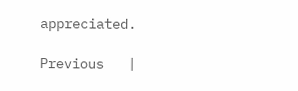appreciated.

Previous   |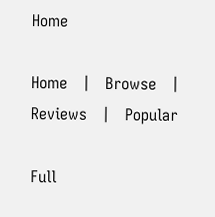Home

Home   |   Browse   |   Reviews   |   Popular

Full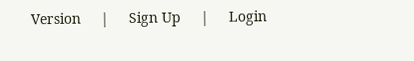Version     |     Sign Up     |     Login